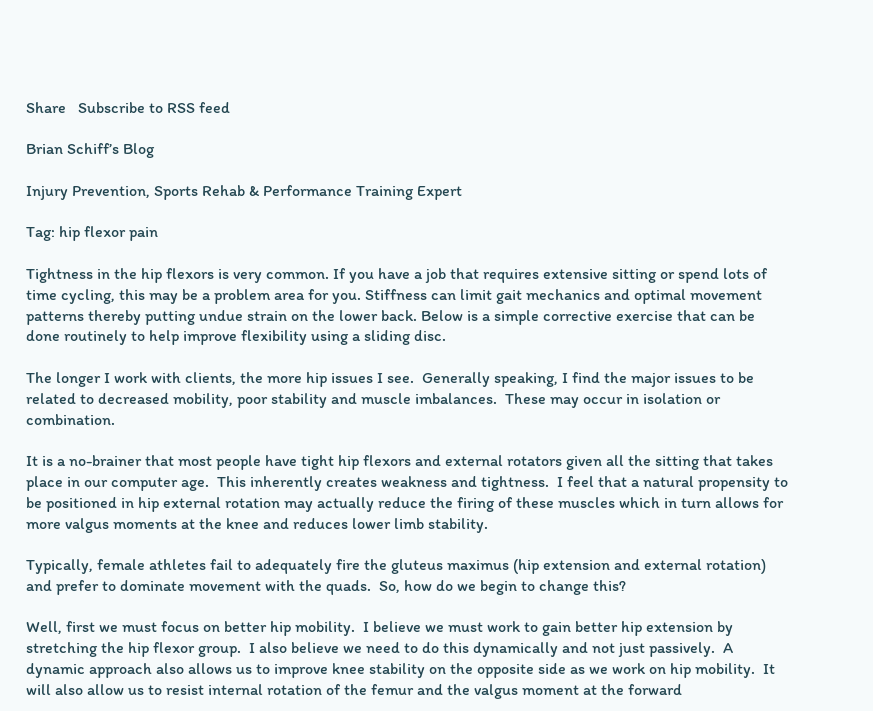Share   Subscribe to RSS feed

Brian Schiff’s Blog

Injury Prevention, Sports Rehab & Performance Training Expert

Tag: hip flexor pain

Tightness in the hip flexors is very common. If you have a job that requires extensive sitting or spend lots of time cycling, this may be a problem area for you. Stiffness can limit gait mechanics and optimal movement patterns thereby putting undue strain on the lower back. Below is a simple corrective exercise that can be done routinely to help improve flexibility using a sliding disc.

The longer I work with clients, the more hip issues I see.  Generally speaking, I find the major issues to be related to decreased mobility, poor stability and muscle imbalances.  These may occur in isolation or combination.

It is a no-brainer that most people have tight hip flexors and external rotators given all the sitting that takes place in our computer age.  This inherently creates weakness and tightness.  I feel that a natural propensity to be positioned in hip external rotation may actually reduce the firing of these muscles which in turn allows for more valgus moments at the knee and reduces lower limb stability.

Typically, female athletes fail to adequately fire the gluteus maximus (hip extension and external rotation) and prefer to dominate movement with the quads.  So, how do we begin to change this?

Well, first we must focus on better hip mobility.  I believe we must work to gain better hip extension by stretching the hip flexor group.  I also believe we need to do this dynamically and not just passively.  A dynamic approach also allows us to improve knee stability on the opposite side as we work on hip mobility.  It will also allow us to resist internal rotation of the femur and the valgus moment at the forward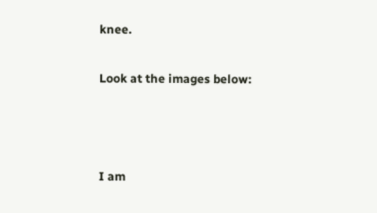knee.

Look at the images below:



I am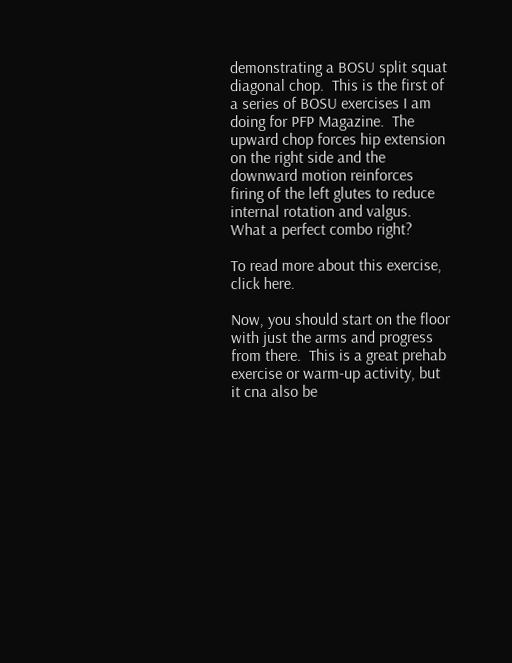demonstrating a BOSU split squat diagonal chop.  This is the first of a series of BOSU exercises I am doing for PFP Magazine.  The upward chop forces hip extension on the right side and the downward motion reinforces firing of the left glutes to reduce internal rotation and valgus.  What a perfect combo right?

To read more about this exercise, click here.

Now, you should start on the floor with just the arms and progress from there.  This is a great prehab exercise or warm-up activity, but it cna also be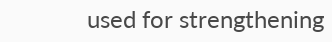used for strengthening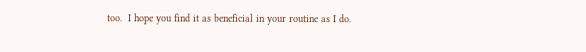too.  I hope you find it as beneficial in your routine as I do.